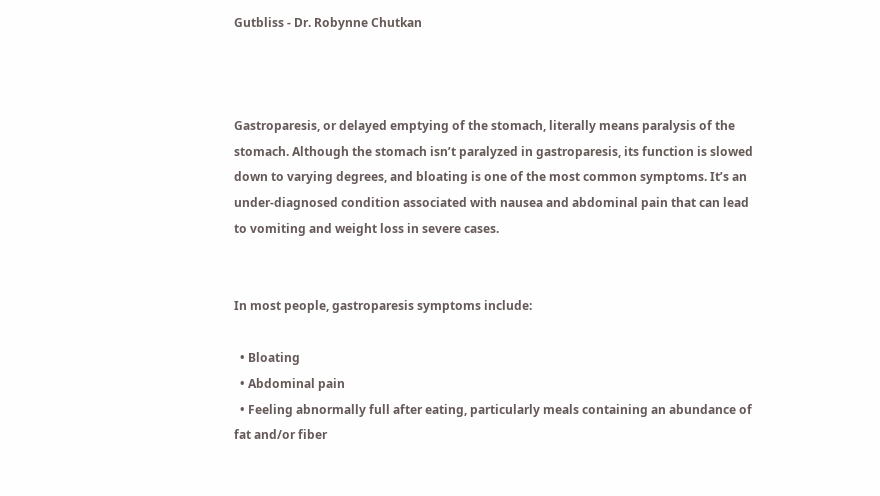Gutbliss - Dr. Robynne Chutkan



Gastroparesis, or delayed emptying of the stomach, literally means paralysis of the stomach. Although the stomach isn’t paralyzed in gastroparesis, its function is slowed down to varying degrees, and bloating is one of the most common symptoms. It’s an under-diagnosed condition associated with nausea and abdominal pain that can lead to vomiting and weight loss in severe cases.


In most people, gastroparesis symptoms include:

  • Bloating
  • Abdominal pain
  • Feeling abnormally full after eating, particularly meals containing an abundance of fat and/or fiber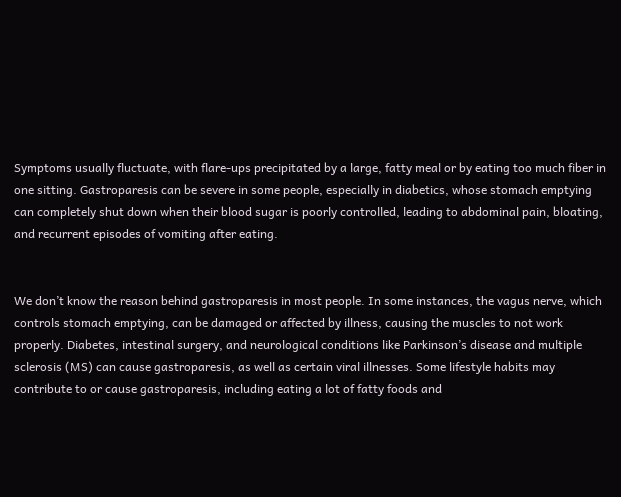Symptoms usually fluctuate, with flare-ups precipitated by a large, fatty meal or by eating too much fiber in one sitting. Gastroparesis can be severe in some people, especially in diabetics, whose stomach emptying can completely shut down when their blood sugar is poorly controlled, leading to abdominal pain, bloating, and recurrent episodes of vomiting after eating.


We don’t know the reason behind gastroparesis in most people. In some instances, the vagus nerve, which controls stomach emptying, can be damaged or affected by illness, causing the muscles to not work properly. Diabetes, intestinal surgery, and neurological conditions like Parkinson’s disease and multiple sclerosis (MS) can cause gastroparesis, as well as certain viral illnesses. Some lifestyle habits may contribute to or cause gastroparesis, including eating a lot of fatty foods and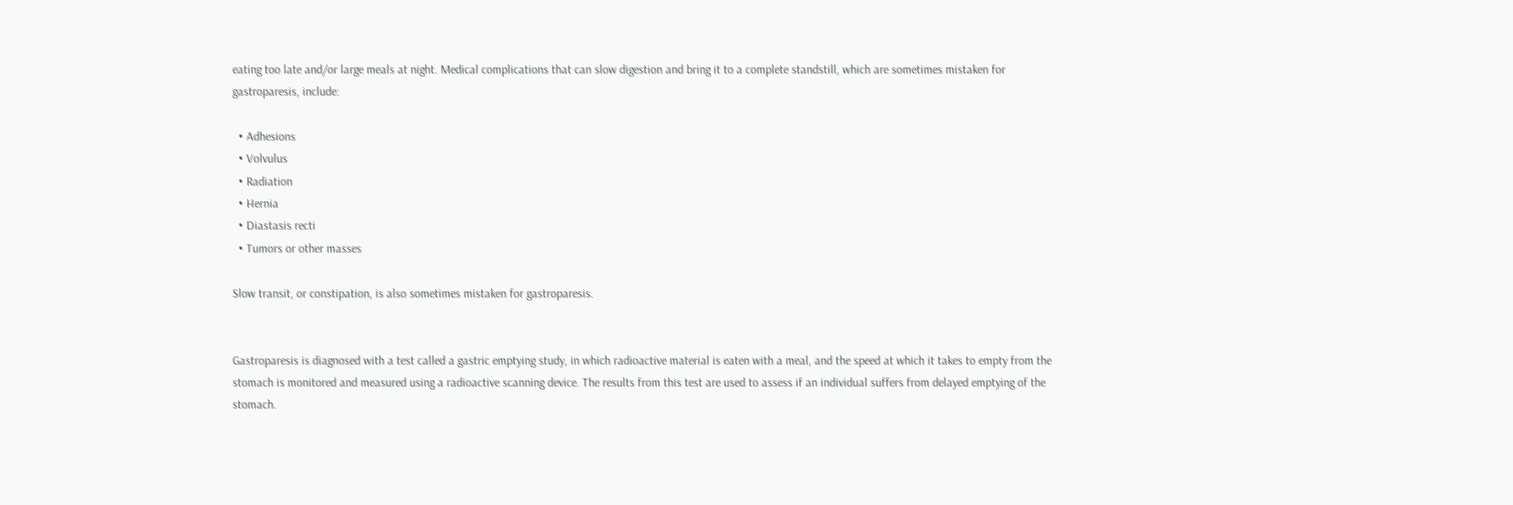eating too late and/or large meals at night. Medical complications that can slow digestion and bring it to a complete standstill, which are sometimes mistaken for gastroparesis, include:

  • Adhesions
  • Volvulus
  • Radiation
  • Hernia
  • Diastasis recti
  • Tumors or other masses

Slow transit, or constipation, is also sometimes mistaken for gastroparesis.


Gastroparesis is diagnosed with a test called a gastric emptying study, in which radioactive material is eaten with a meal, and the speed at which it takes to empty from the stomach is monitored and measured using a radioactive scanning device. The results from this test are used to assess if an individual suffers from delayed emptying of the stomach.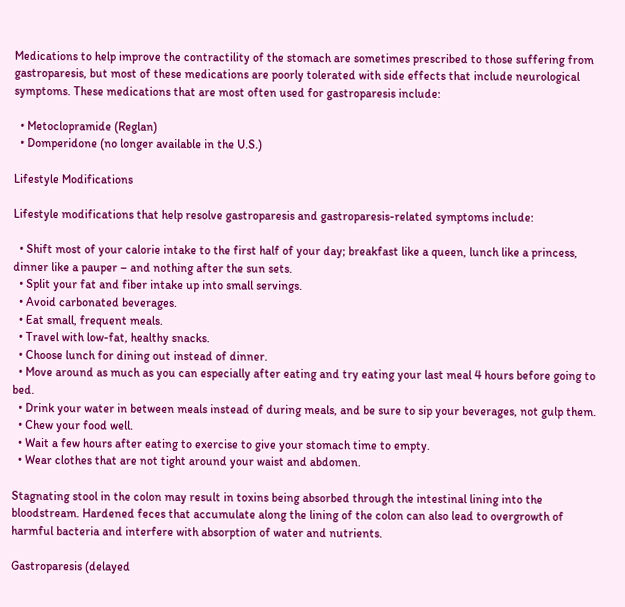Medications to help improve the contractility of the stomach are sometimes prescribed to those suffering from gastroparesis, but most of these medications are poorly tolerated with side effects that include neurological symptoms. These medications that are most often used for gastroparesis include:

  • Metoclopramide (Reglan)
  • Domperidone (no longer available in the U.S.)

Lifestyle Modifications

Lifestyle modifications that help resolve gastroparesis and gastroparesis-related symptoms include:

  • Shift most of your calorie intake to the first half of your day; breakfast like a queen, lunch like a princess, dinner like a pauper – and nothing after the sun sets.
  • Split your fat and fiber intake up into small servings.
  • Avoid carbonated beverages.
  • Eat small, frequent meals.
  • Travel with low-fat, healthy snacks.
  • Choose lunch for dining out instead of dinner.
  • Move around as much as you can especially after eating and try eating your last meal 4 hours before going to bed.
  • Drink your water in between meals instead of during meals, and be sure to sip your beverages, not gulp them.
  • Chew your food well.
  • Wait a few hours after eating to exercise to give your stomach time to empty.
  • Wear clothes that are not tight around your waist and abdomen.

Stagnating stool in the colon may result in toxins being absorbed through the intestinal lining into the bloodstream. Hardened feces that accumulate along the lining of the colon can also lead to overgrowth of harmful bacteria and interfere with absorption of water and nutrients.

Gastroparesis (delayed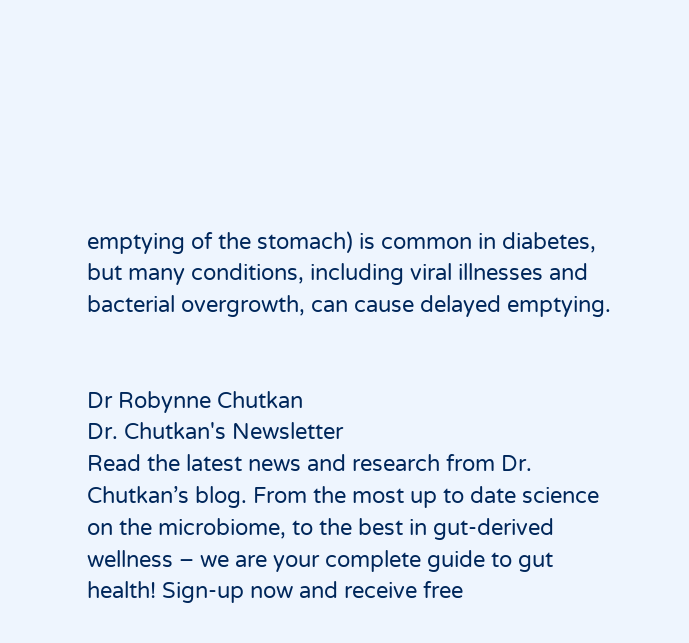emptying of the stomach) is common in diabetes, but many conditions, including viral illnesses and bacterial overgrowth, can cause delayed emptying.


Dr Robynne Chutkan
Dr. Chutkan's Newsletter
Read the latest news and research from Dr. Chutkan’s blog. From the most up to date science on the microbiome, to the best in gut-derived wellness – we are your complete guide to gut health! Sign-up now and receive free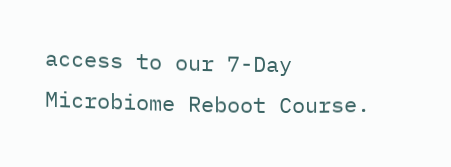access to our 7-Day Microbiome Reboot Course.